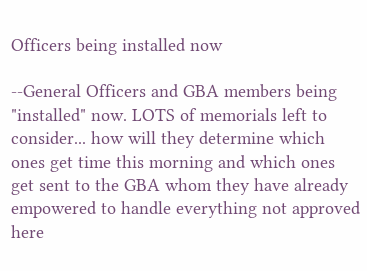Officers being installed now

--General Officers and GBA members being "installed" now. LOTS of memorials left to consider... how will they determine which ones get time this morning and which ones get sent to the GBA whom they have already empowered to handle everything not approved here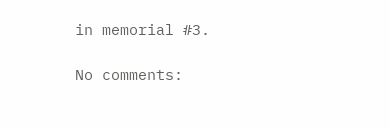in memorial #3.

No comments: